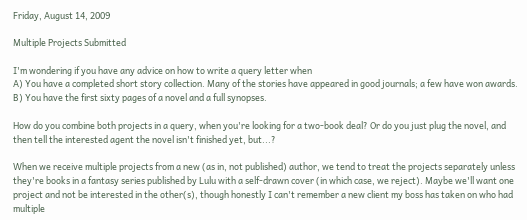Friday, August 14, 2009

Multiple Projects Submitted

I'm wondering if you have any advice on how to write a query letter when
A) You have a completed short story collection. Many of the stories have appeared in good journals; a few have won awards.
B) You have the first sixty pages of a novel and a full synopses.

How do you combine both projects in a query, when you're looking for a two-book deal? Or do you just plug the novel, and then tell the interested agent the novel isn't finished yet, but...?

When we receive multiple projects from a new (as in, not published) author, we tend to treat the projects separately unless they're books in a fantasy series published by Lulu with a self-drawn cover (in which case, we reject). Maybe we'll want one project and not be interested in the other(s), though honestly I can't remember a new client my boss has taken on who had multiple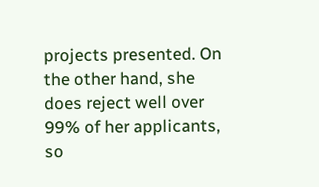projects presented. On the other hand, she does reject well over 99% of her applicants, so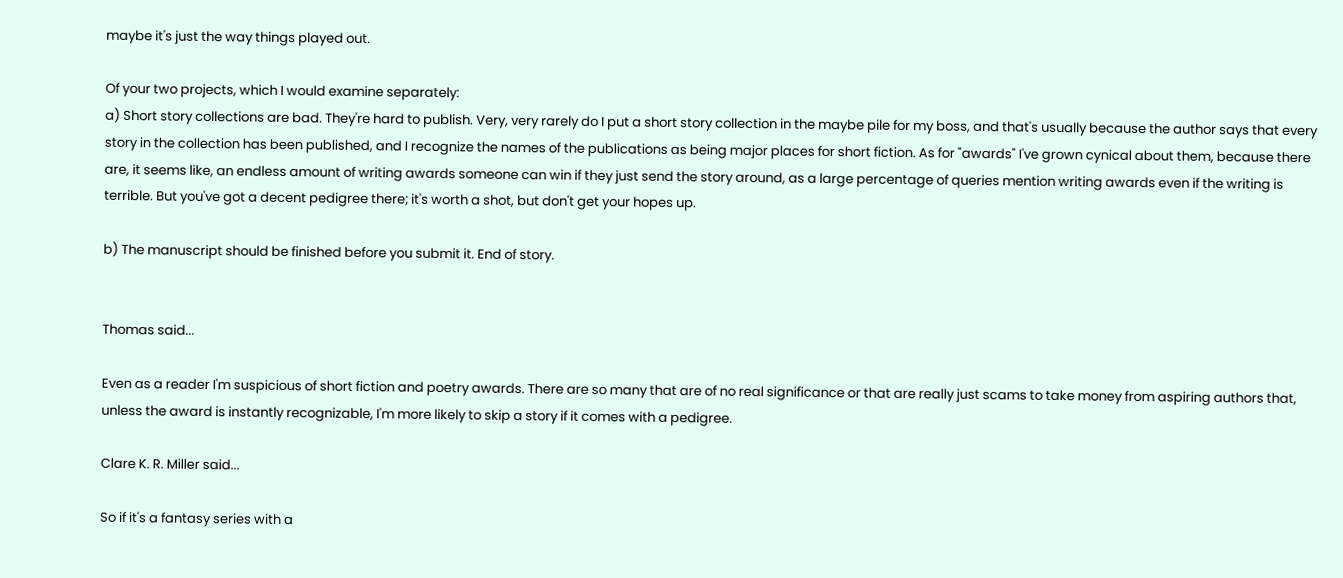maybe it's just the way things played out.

Of your two projects, which I would examine separately:
a) Short story collections are bad. They're hard to publish. Very, very rarely do I put a short story collection in the maybe pile for my boss, and that's usually because the author says that every story in the collection has been published, and I recognize the names of the publications as being major places for short fiction. As for "awards" I've grown cynical about them, because there are, it seems like, an endless amount of writing awards someone can win if they just send the story around, as a large percentage of queries mention writing awards even if the writing is terrible. But you've got a decent pedigree there; it's worth a shot, but don't get your hopes up.

b) The manuscript should be finished before you submit it. End of story.


Thomas said...

Even as a reader I'm suspicious of short fiction and poetry awards. There are so many that are of no real significance or that are really just scams to take money from aspiring authors that, unless the award is instantly recognizable, I'm more likely to skip a story if it comes with a pedigree.

Clare K. R. Miller said...

So if it's a fantasy series with a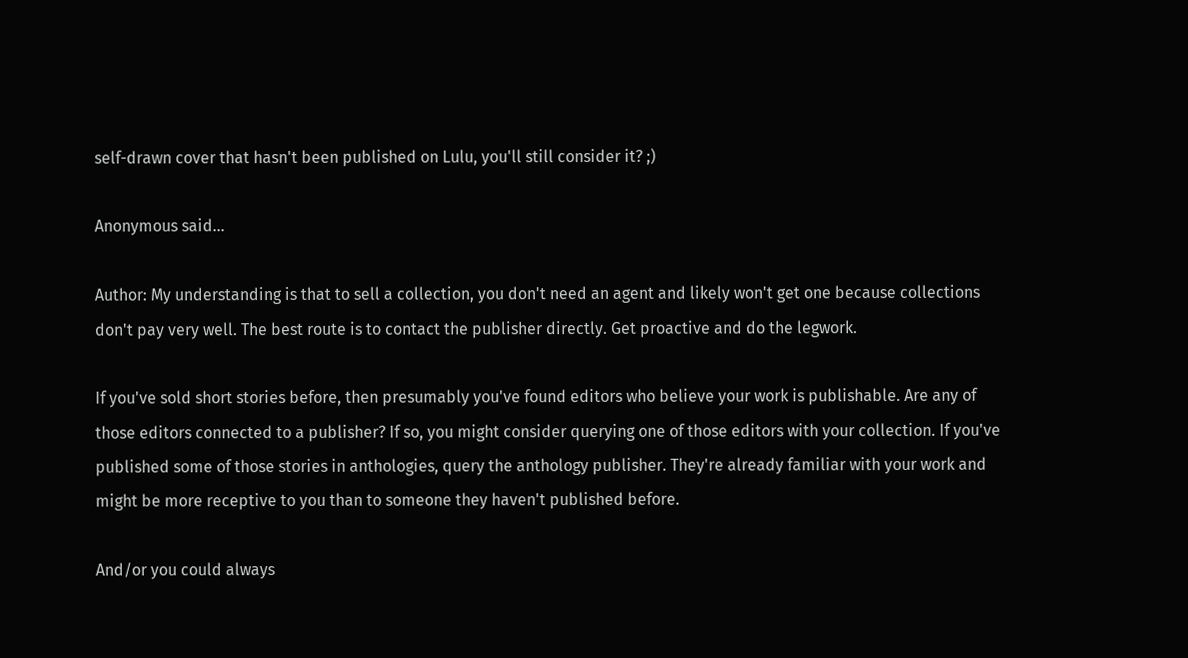self-drawn cover that hasn't been published on Lulu, you'll still consider it? ;)

Anonymous said...

Author: My understanding is that to sell a collection, you don't need an agent and likely won't get one because collections don't pay very well. The best route is to contact the publisher directly. Get proactive and do the legwork.

If you've sold short stories before, then presumably you've found editors who believe your work is publishable. Are any of those editors connected to a publisher? If so, you might consider querying one of those editors with your collection. If you've published some of those stories in anthologies, query the anthology publisher. They're already familiar with your work and might be more receptive to you than to someone they haven't published before.

And/or you could always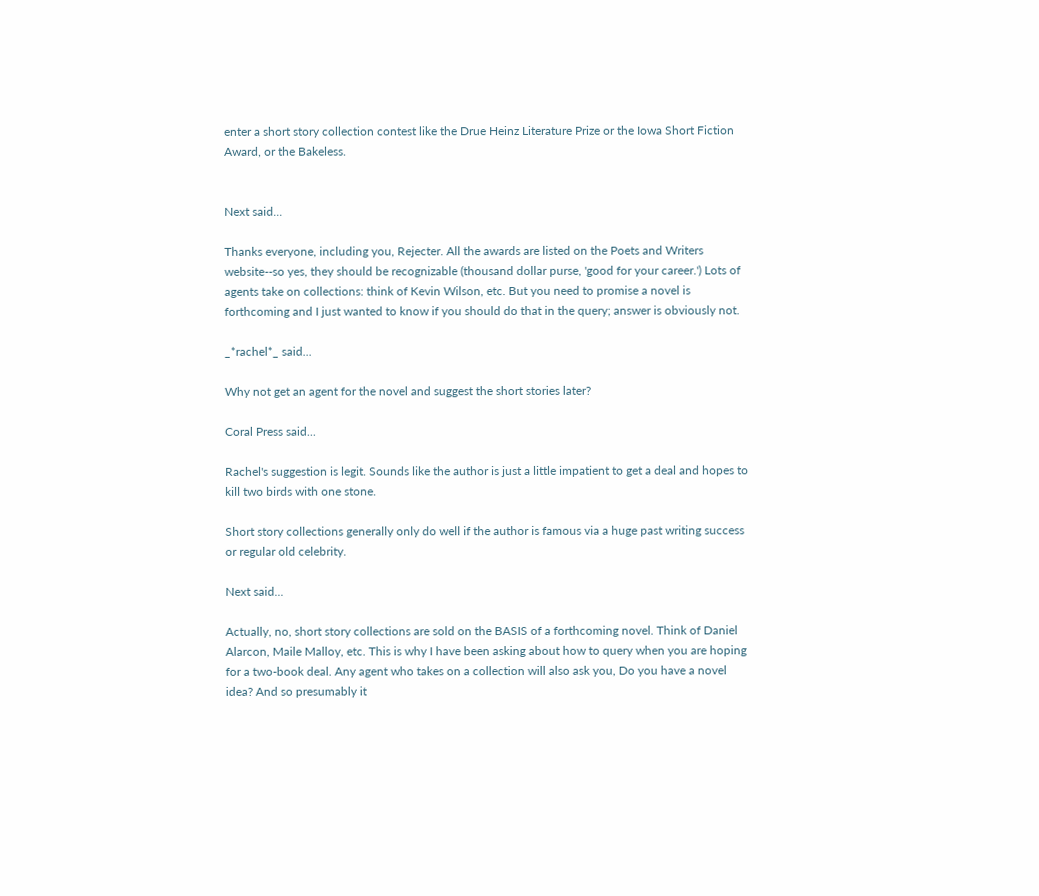enter a short story collection contest like the Drue Heinz Literature Prize or the Iowa Short Fiction Award, or the Bakeless.


Next said...

Thanks everyone, including you, Rejecter. All the awards are listed on the Poets and Writers website--so yes, they should be recognizable (thousand dollar purse, 'good for your career.') Lots of agents take on collections: think of Kevin Wilson, etc. But you need to promise a novel is forthcoming and I just wanted to know if you should do that in the query; answer is obviously not.

_*rachel*_ said...

Why not get an agent for the novel and suggest the short stories later?

Coral Press said...

Rachel's suggestion is legit. Sounds like the author is just a little impatient to get a deal and hopes to kill two birds with one stone.

Short story collections generally only do well if the author is famous via a huge past writing success or regular old celebrity.

Next said...

Actually, no, short story collections are sold on the BASIS of a forthcoming novel. Think of Daniel Alarcon, Maile Malloy, etc. This is why I have been asking about how to query when you are hoping for a two-book deal. Any agent who takes on a collection will also ask you, Do you have a novel idea? And so presumably it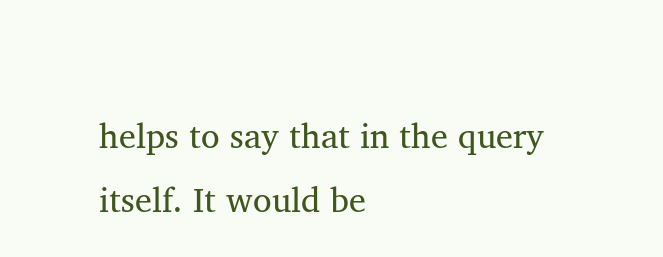helps to say that in the query itself. It would be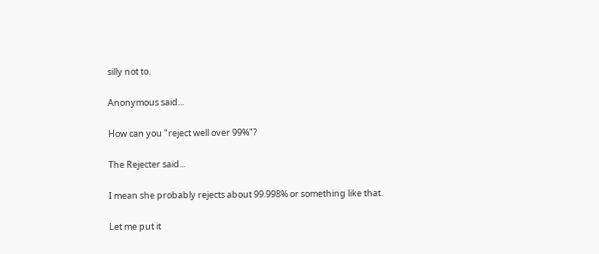silly not to.

Anonymous said...

How can you "reject well over 99%"?

The Rejecter said...

I mean she probably rejects about 99.998% or something like that.

Let me put it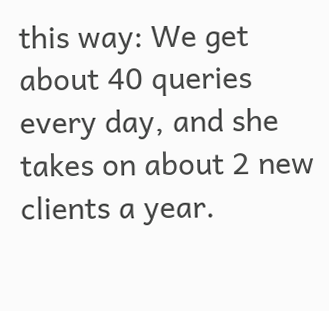this way: We get about 40 queries every day, and she takes on about 2 new clients a year.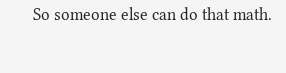So someone else can do that math.